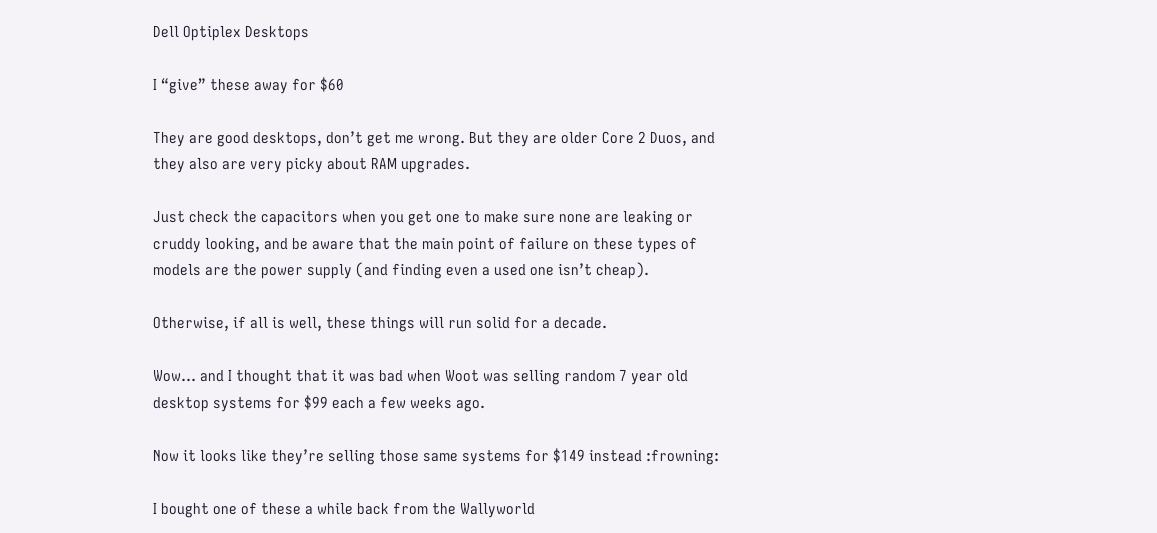Dell Optiplex Desktops

I “give” these away for $60

They are good desktops, don’t get me wrong. But they are older Core 2 Duos, and they also are very picky about RAM upgrades.

Just check the capacitors when you get one to make sure none are leaking or cruddy looking, and be aware that the main point of failure on these types of models are the power supply (and finding even a used one isn’t cheap).

Otherwise, if all is well, these things will run solid for a decade.

Wow… and I thought that it was bad when Woot was selling random 7 year old desktop systems for $99 each a few weeks ago.

Now it looks like they’re selling those same systems for $149 instead :frowning:

I bought one of these a while back from the Wallyworld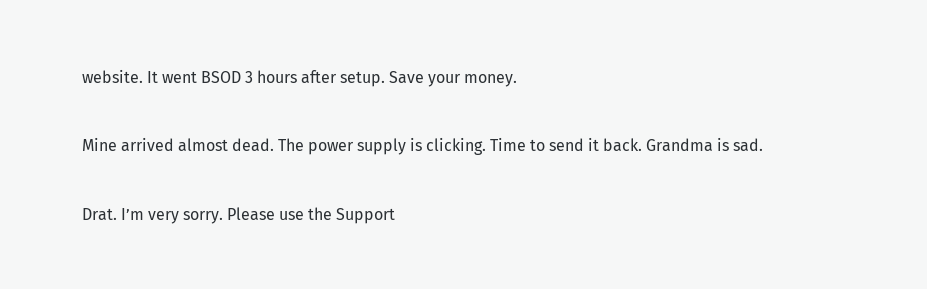website. It went BSOD 3 hours after setup. Save your money.

Mine arrived almost dead. The power supply is clicking. Time to send it back. Grandma is sad.

Drat. I’m very sorry. Please use the Support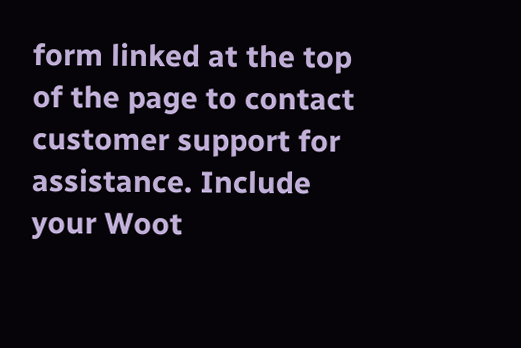form linked at the top of the page to contact customer support for assistance. Include your Woot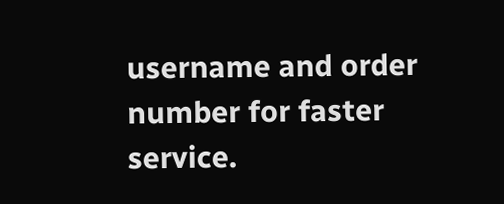username and order number for faster service.